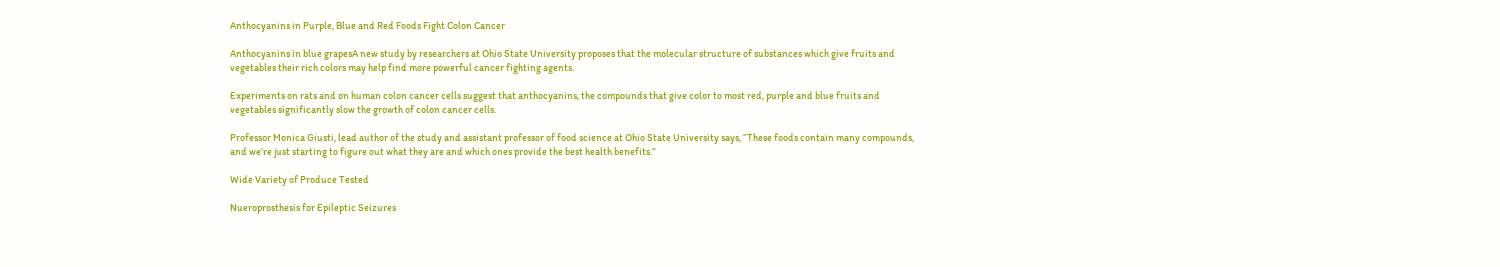Anthocyanins in Purple, Blue and Red Foods Fight Colon Cancer

Anthocyanins in blue grapesA new study by researchers at Ohio State University proposes that the molecular structure of substances which give fruits and vegetables their rich colors may help find more powerful cancer fighting agents.

Experiments on rats and on human colon cancer cells suggest that anthocyanins, the compounds that give color to most red, purple and blue fruits and vegetables significantly slow the growth of colon cancer cells.

Professor Monica Giusti, lead author of the study and assistant professor of food science at Ohio State University says, “These foods contain many compounds, and we’re just starting to figure out what they are and which ones provide the best health benefits.”

Wide Variety of Produce Tested

Nueroprosthesis for Epileptic Seizures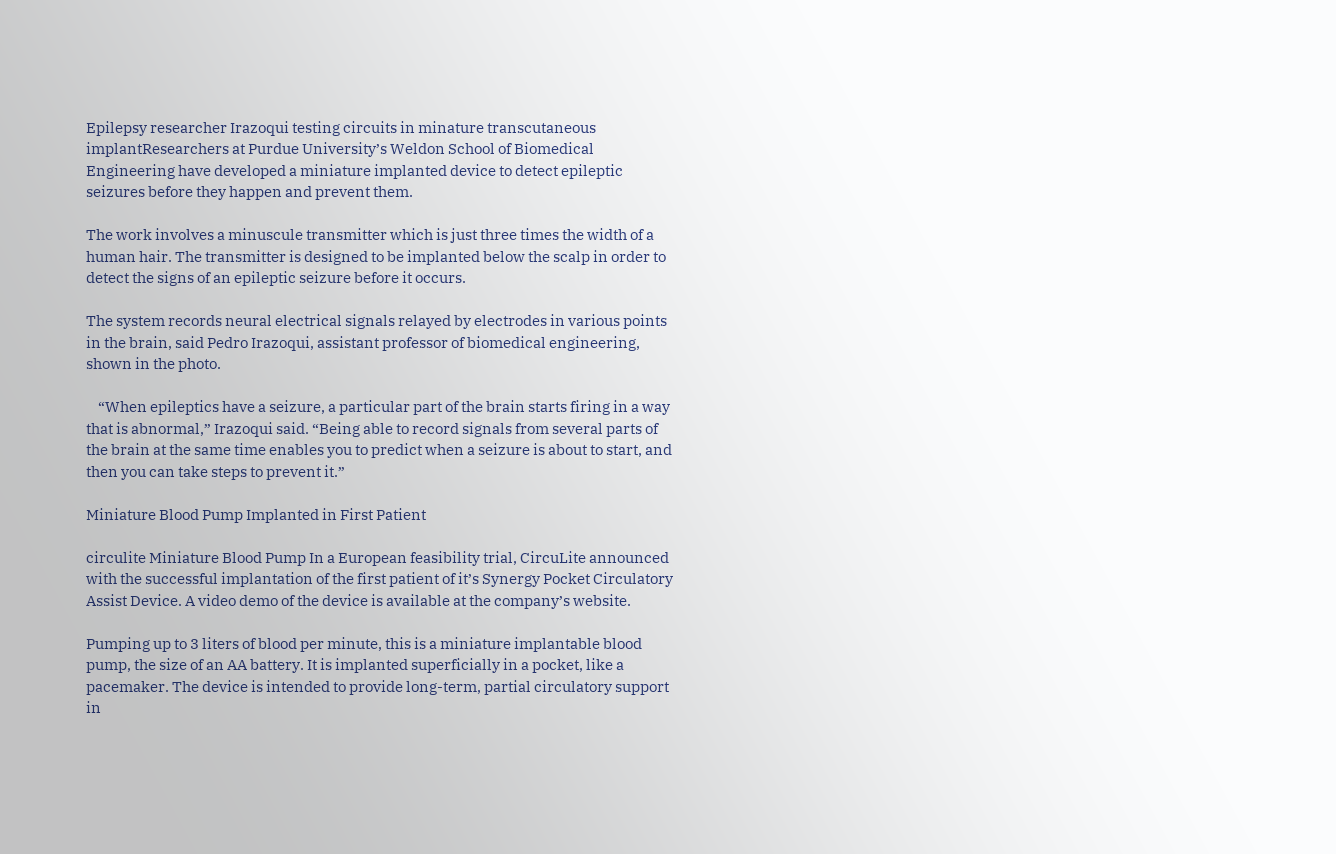Epilepsy researcher Irazoqui testing circuits in minature transcutaneous implantResearchers at Purdue University’s Weldon School of Biomedical Engineering have developed a miniature implanted device to detect epileptic seizures before they happen and prevent them.

The work involves a minuscule transmitter which is just three times the width of a human hair. The transmitter is designed to be implanted below the scalp in order to detect the signs of an epileptic seizure before it occurs.

The system records neural electrical signals relayed by electrodes in various points in the brain, said Pedro Irazoqui, assistant professor of biomedical engineering, shown in the photo.

    “When epileptics have a seizure, a particular part of the brain starts firing in a way that is abnormal,” Irazoqui said. “Being able to record signals from several parts of the brain at the same time enables you to predict when a seizure is about to start, and then you can take steps to prevent it.”

Miniature Blood Pump Implanted in First Patient

circulite Miniature Blood Pump In a European feasibility trial, CircuLite announced with the successful implantation of the first patient of it’s Synergy Pocket Circulatory Assist Device. A video demo of the device is available at the company’s website.

Pumping up to 3 liters of blood per minute, this is a miniature implantable blood pump, the size of an AA battery. It is implanted superficially in a pocket, like a pacemaker. The device is intended to provide long-term, partial circulatory support in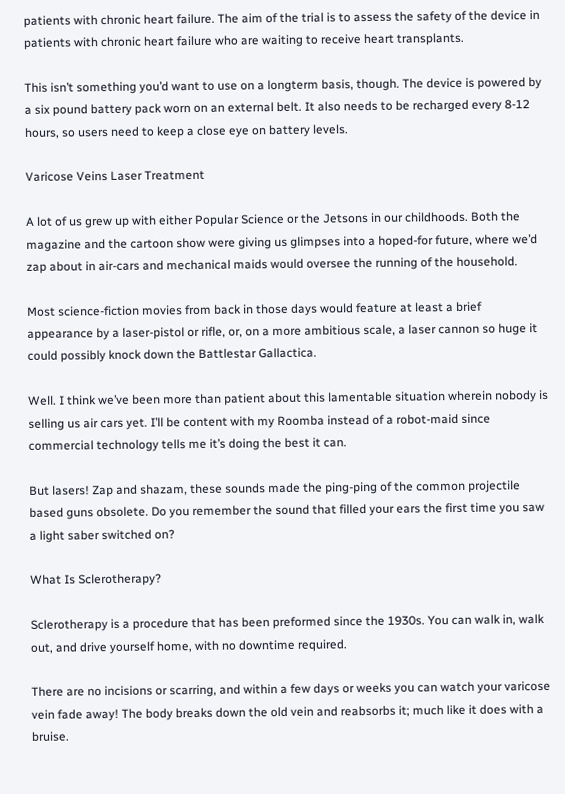patients with chronic heart failure. The aim of the trial is to assess the safety of the device in patients with chronic heart failure who are waiting to receive heart transplants.

This isn’t something you’d want to use on a longterm basis, though. The device is powered by a six pound battery pack worn on an external belt. It also needs to be recharged every 8-12 hours, so users need to keep a close eye on battery levels.

Varicose Veins Laser Treatment

A lot of us grew up with either Popular Science or the Jetsons in our childhoods. Both the magazine and the cartoon show were giving us glimpses into a hoped-for future, where we’d zap about in air-cars and mechanical maids would oversee the running of the household.

Most science-fiction movies from back in those days would feature at least a brief appearance by a laser-pistol or rifle, or, on a more ambitious scale, a laser cannon so huge it could possibly knock down the Battlestar Gallactica.

Well. I think we’ve been more than patient about this lamentable situation wherein nobody is selling us air cars yet. I’ll be content with my Roomba instead of a robot-maid since commercial technology tells me it’s doing the best it can.

But lasers! Zap and shazam, these sounds made the ping-ping of the common projectile based guns obsolete. Do you remember the sound that filled your ears the first time you saw a light saber switched on?

What Is Sclerotherapy?

Sclerotherapy is a procedure that has been preformed since the 1930s. You can walk in, walk out, and drive yourself home, with no downtime required.

There are no incisions or scarring, and within a few days or weeks you can watch your varicose vein fade away! The body breaks down the old vein and reabsorbs it; much like it does with a bruise.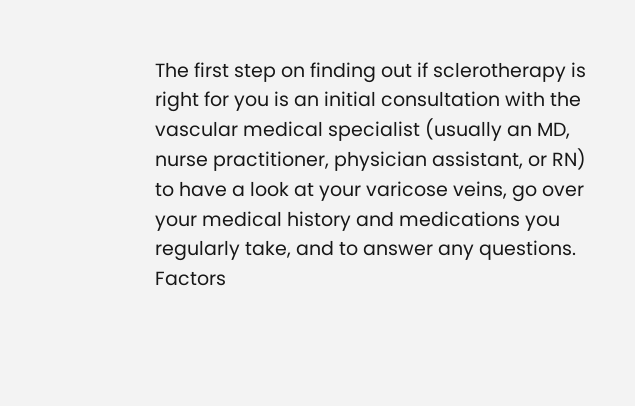The first step on finding out if sclerotherapy is right for you is an initial consultation with the vascular medical specialist (usually an MD, nurse practitioner, physician assistant, or RN) to have a look at your varicose veins, go over your medical history and medications you regularly take, and to answer any questions. Factors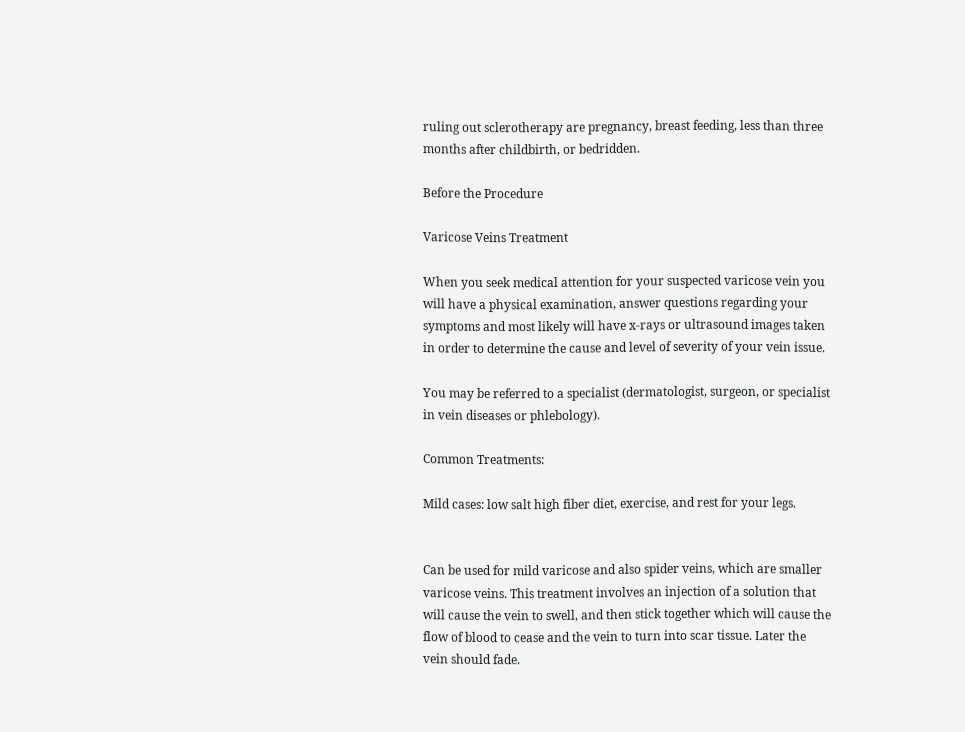ruling out sclerotherapy are pregnancy, breast feeding, less than three months after childbirth, or bedridden.

Before the Procedure

Varicose Veins Treatment

When you seek medical attention for your suspected varicose vein you will have a physical examination, answer questions regarding your symptoms and most likely will have x-rays or ultrasound images taken in order to determine the cause and level of severity of your vein issue.

You may be referred to a specialist (dermatologist, surgeon, or specialist in vein diseases or phlebology).

Common Treatments:

Mild cases: low salt high fiber diet, exercise, and rest for your legs.


Can be used for mild varicose and also spider veins, which are smaller varicose veins. This treatment involves an injection of a solution that will cause the vein to swell, and then stick together which will cause the flow of blood to cease and the vein to turn into scar tissue. Later the vein should fade.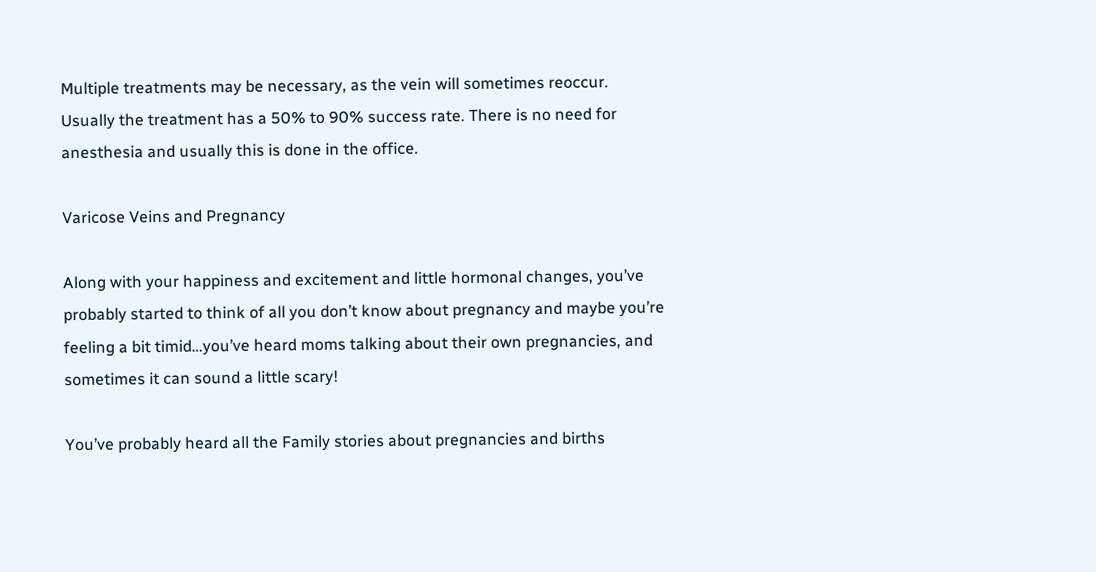Multiple treatments may be necessary, as the vein will sometimes reoccur. Usually the treatment has a 50% to 90% success rate. There is no need for anesthesia and usually this is done in the office.

Varicose Veins and Pregnancy

Along with your happiness and excitement and little hormonal changes, you’ve probably started to think of all you don’t know about pregnancy and maybe you’re feeling a bit timid…you’ve heard moms talking about their own pregnancies, and sometimes it can sound a little scary!

You’ve probably heard all the Family stories about pregnancies and births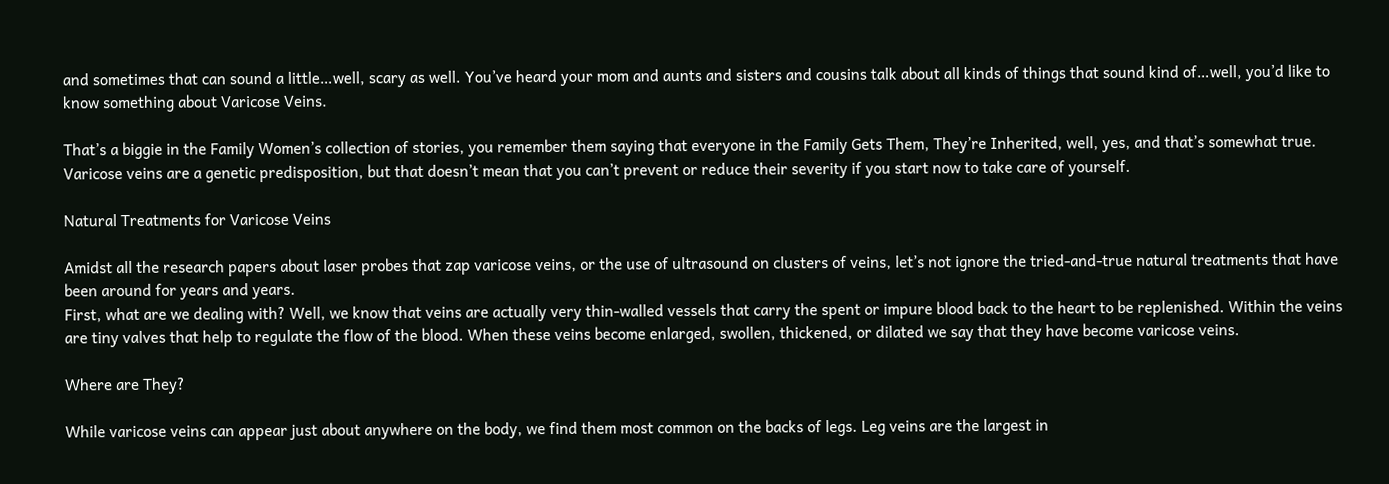and sometimes that can sound a little…well, scary as well. You’ve heard your mom and aunts and sisters and cousins talk about all kinds of things that sound kind of…well, you’d like to know something about Varicose Veins.

That’s a biggie in the Family Women’s collection of stories, you remember them saying that everyone in the Family Gets Them, They’re Inherited, well, yes, and that’s somewhat true. Varicose veins are a genetic predisposition, but that doesn’t mean that you can’t prevent or reduce their severity if you start now to take care of yourself.

Natural Treatments for Varicose Veins

Amidst all the research papers about laser probes that zap varicose veins, or the use of ultrasound on clusters of veins, let’s not ignore the tried-and-true natural treatments that have been around for years and years.
First, what are we dealing with? Well, we know that veins are actually very thin-walled vessels that carry the spent or impure blood back to the heart to be replenished. Within the veins are tiny valves that help to regulate the flow of the blood. When these veins become enlarged, swollen, thickened, or dilated we say that they have become varicose veins.

Where are They?

While varicose veins can appear just about anywhere on the body, we find them most common on the backs of legs. Leg veins are the largest in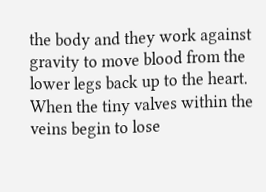the body and they work against gravity to move blood from the lower legs back up to the heart. When the tiny valves within the veins begin to lose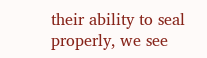their ability to seal properly, we see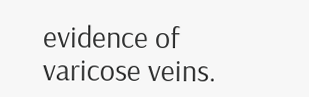evidence of varicose veins.